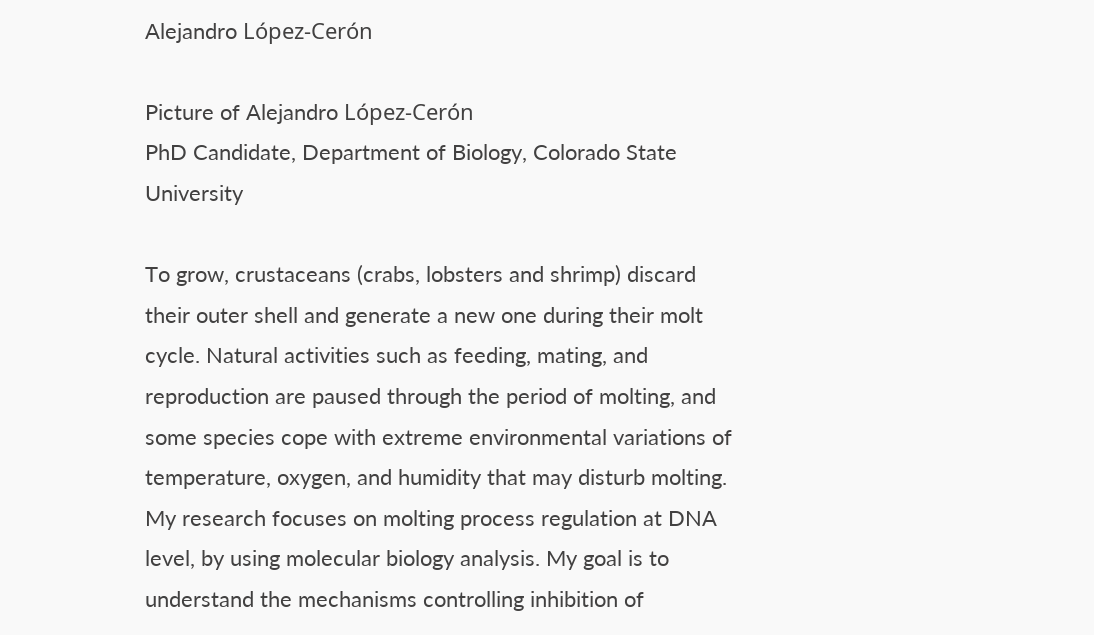Alejandro López-Cerón

Picture of Alejandro López-Cerón
PhD Candidate, Department of Biology, Colorado State University

To grow, crustaceans (crabs, lobsters and shrimp) discard their outer shell and generate a new one during their molt cycle. Natural activities such as feeding, mating, and reproduction are paused through the period of molting, and some species cope with extreme environmental variations of temperature, oxygen, and humidity that may disturb molting. My research focuses on molting process regulation at DNA level, by using molecular biology analysis. My goal is to understand the mechanisms controlling inhibition of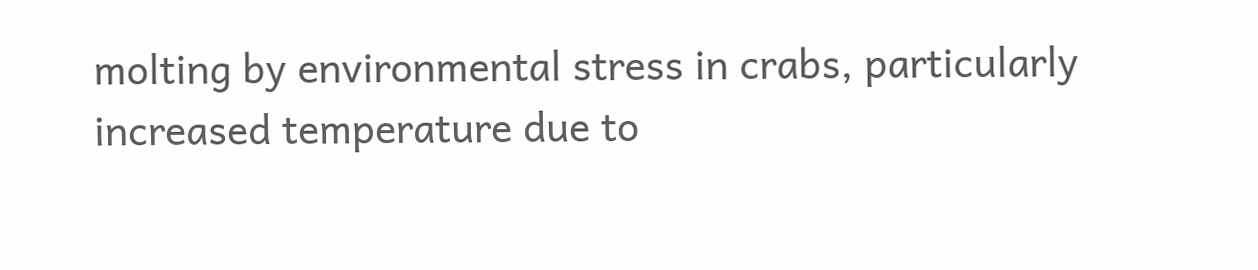molting by environmental stress in crabs, particularly increased temperature due to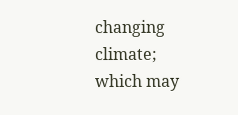changing climate; which may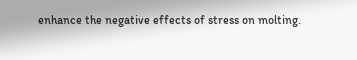enhance the negative effects of stress on molting.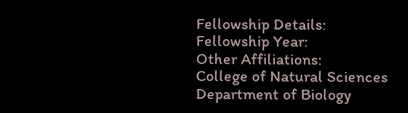Fellowship Details:
Fellowship Year:
Other Affiliations:
College of Natural Sciences
Department of Biology